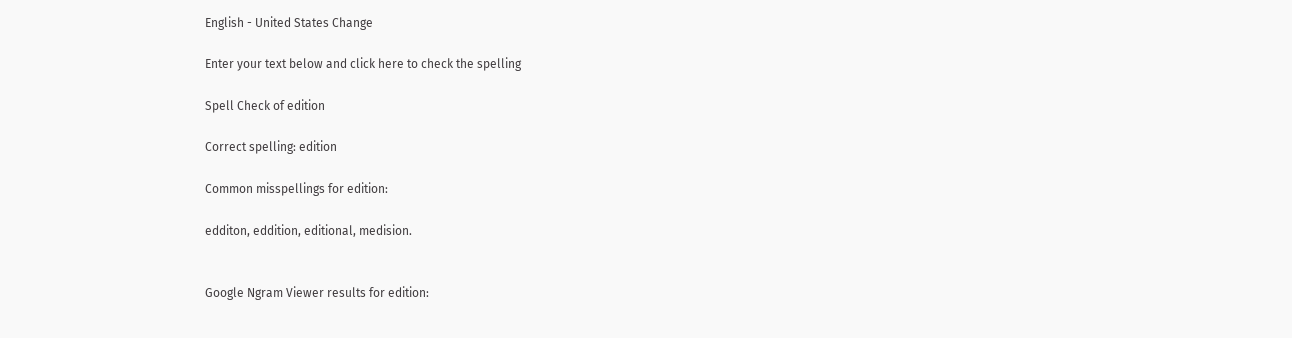English - United States Change

Enter your text below and click here to check the spelling

Spell Check of edition

Correct spelling: edition

Common misspellings for edition:

edditon, eddition, editional, medision.


Google Ngram Viewer results for edition: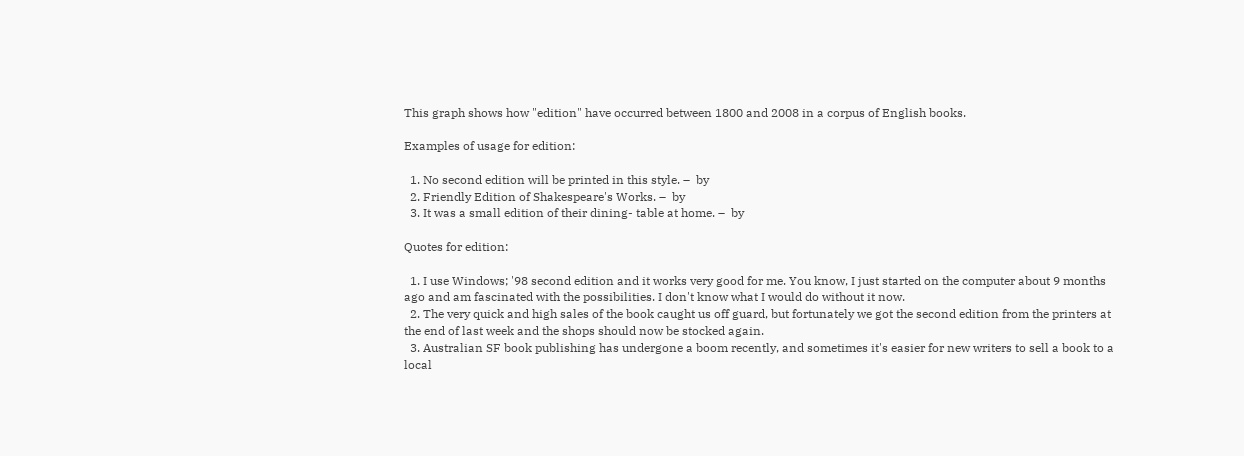This graph shows how "edition" have occurred between 1800 and 2008 in a corpus of English books.

Examples of usage for edition:

  1. No second edition will be printed in this style. –  by
  2. Friendly Edition of Shakespeare's Works. –  by
  3. It was a small edition of their dining- table at home. –  by

Quotes for edition:

  1. I use Windows; '98 second edition and it works very good for me. You know, I just started on the computer about 9 months ago and am fascinated with the possibilities. I don't know what I would do without it now.
  2. The very quick and high sales of the book caught us off guard, but fortunately we got the second edition from the printers at the end of last week and the shops should now be stocked again.
  3. Australian SF book publishing has undergone a boom recently, and sometimes it's easier for new writers to sell a book to a local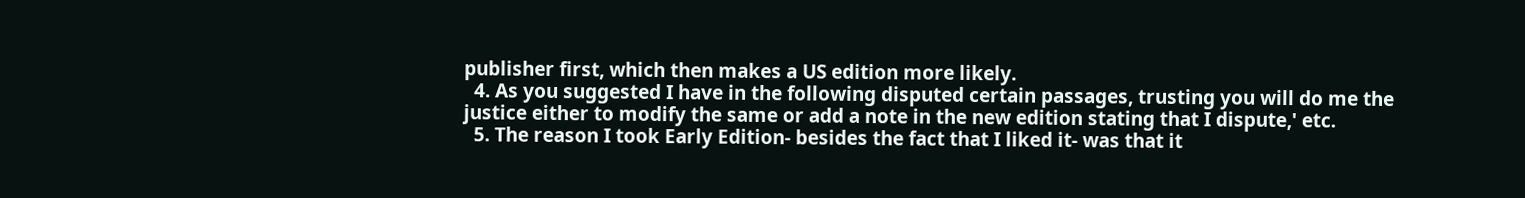publisher first, which then makes a US edition more likely.
  4. As you suggested I have in the following disputed certain passages, trusting you will do me the justice either to modify the same or add a note in the new edition stating that I dispute,' etc.
  5. The reason I took Early Edition- besides the fact that I liked it- was that it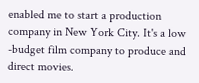enabled me to start a production company in New York City. It's a low -budget film company to produce and direct movies.